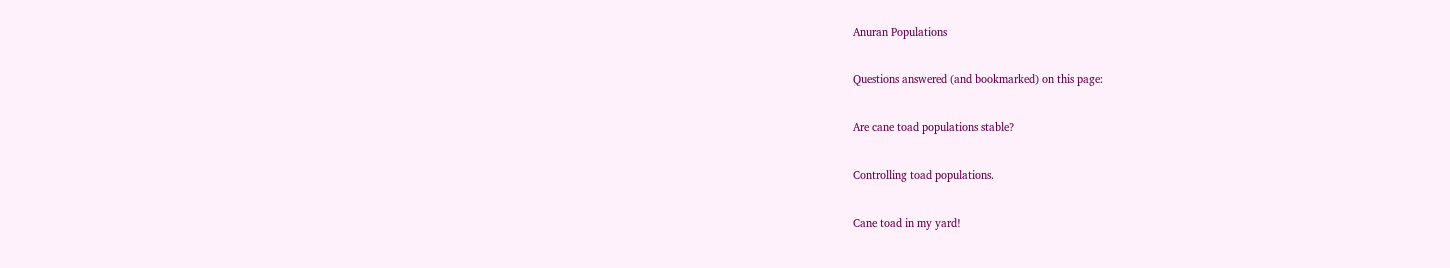Anuran Populations

Questions answered (and bookmarked) on this page:

Are cane toad populations stable?

Controlling toad populations.

Cane toad in my yard!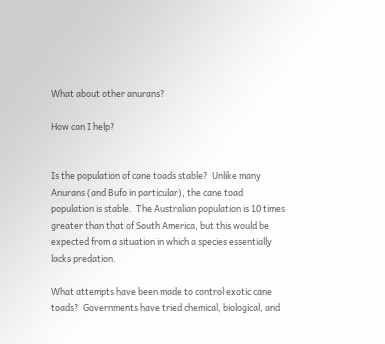What about other anurans?

How can I help?


Is the population of cane toads stable?  Unlike many Anurans (and Bufo in particular), the cane toad population is stable.  The Australian population is 10 times greater than that of South America, but this would be expected from a situation in which a species essentially lacks predation.

What attempts have been made to control exotic cane toads?  Governments have tried chemical, biological, and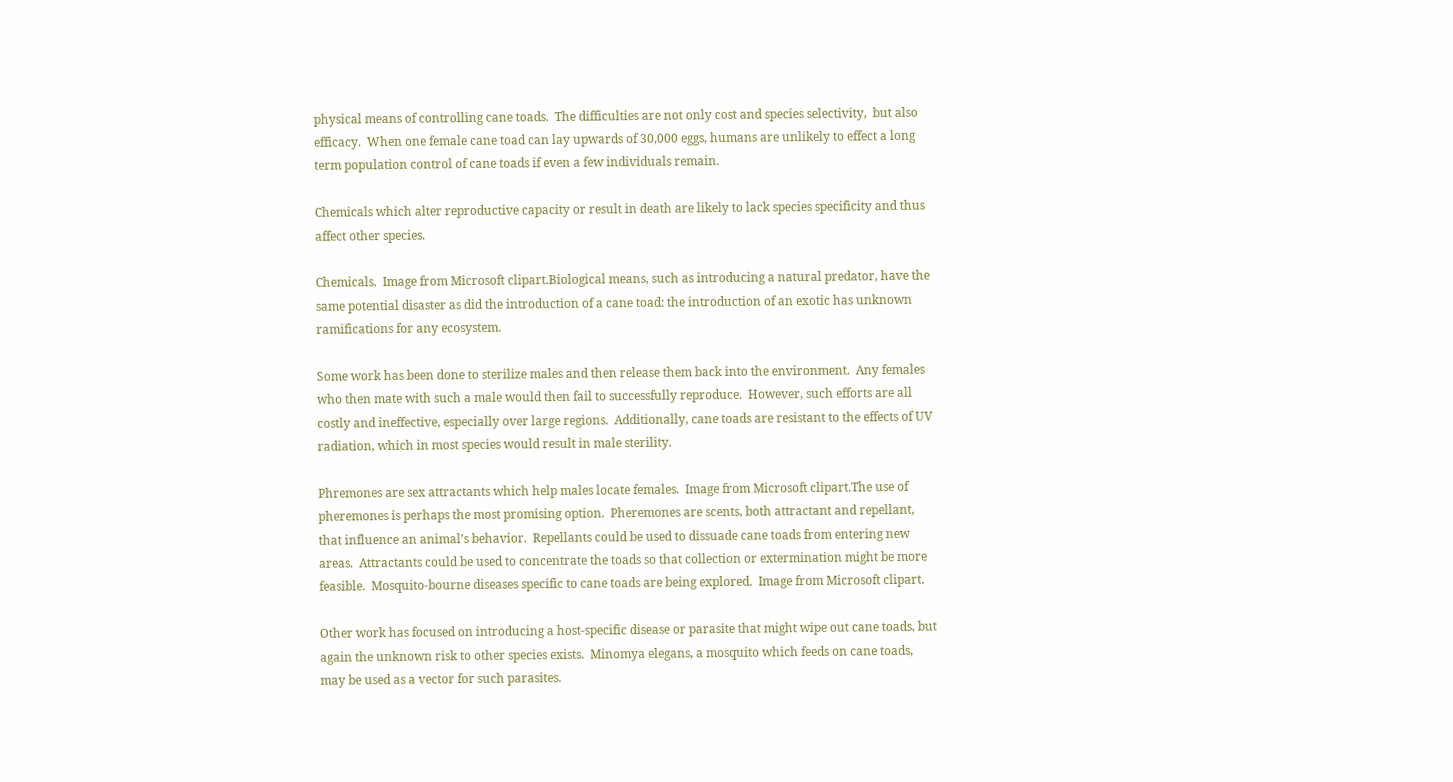physical means of controlling cane toads.  The difficulties are not only cost and species selectivity,  but also efficacy.  When one female cane toad can lay upwards of 30,000 eggs, humans are unlikely to effect a long term population control of cane toads if even a few individuals remain.

Chemicals which alter reproductive capacity or result in death are likely to lack species specificity and thus affect other species.

Chemicals.  Image from Microsoft clipart.Biological means, such as introducing a natural predator, have the same potential disaster as did the introduction of a cane toad: the introduction of an exotic has unknown ramifications for any ecosystem.

Some work has been done to sterilize males and then release them back into the environment.  Any females who then mate with such a male would then fail to successfully reproduce.  However, such efforts are all costly and ineffective, especially over large regions.  Additionally, cane toads are resistant to the effects of UV radiation, which in most species would result in male sterility.

Phremones are sex attractants which help males locate females.  Image from Microsoft clipart.The use of pheremones is perhaps the most promising option.  Pheremones are scents, both attractant and repellant, that influence an animal’s behavior.  Repellants could be used to dissuade cane toads from entering new areas.  Attractants could be used to concentrate the toads so that collection or extermination might be more feasible.  Mosquito-bourne diseases specific to cane toads are being explored.  Image from Microsoft clipart.

Other work has focused on introducing a host-specific disease or parasite that might wipe out cane toads, but again the unknown risk to other species exists.  Minomya elegans, a mosquito which feeds on cane toads, may be used as a vector for such parasites.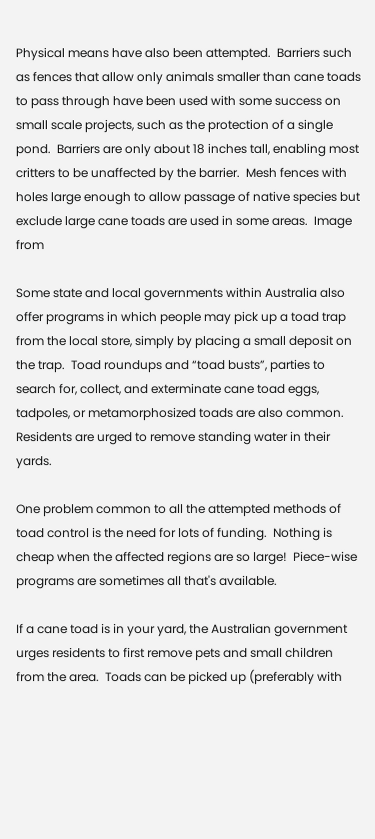Physical means have also been attempted.  Barriers such as fences that allow only animals smaller than cane toads to pass through have been used with some success on small scale projects, such as the protection of a single pond.  Barriers are only about 18 inches tall, enabling most critters to be unaffected by the barrier.  Mesh fences with holes large enough to allow passage of native species but exclude large cane toads are used in some areas.  Image from

Some state and local governments within Australia also offer programs in which people may pick up a toad trap from the local store, simply by placing a small deposit on the trap.  Toad roundups and “toad busts”, parties to search for, collect, and exterminate cane toad eggs, tadpoles, or metamorphosized toads are also common.  Residents are urged to remove standing water in their yards.

One problem common to all the attempted methods of toad control is the need for lots of funding.  Nothing is cheap when the affected regions are so large!  Piece-wise programs are sometimes all that's available.

If a cane toad is in your yard, the Australian government urges residents to first remove pets and small children from the area.  Toads can be picked up (preferably with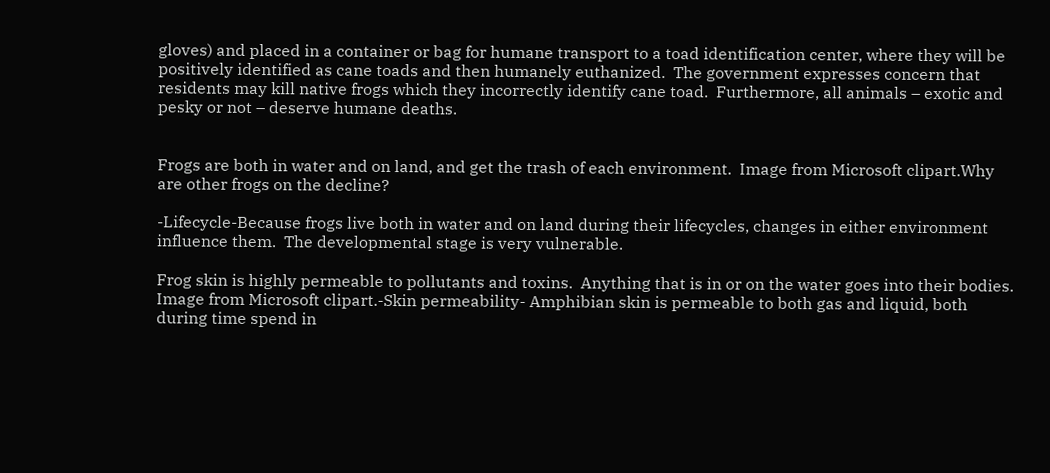gloves) and placed in a container or bag for humane transport to a toad identification center, where they will be positively identified as cane toads and then humanely euthanized.  The government expresses concern that residents may kill native frogs which they incorrectly identify cane toad.  Furthermore, all animals – exotic and pesky or not – deserve humane deaths.


Frogs are both in water and on land, and get the trash of each environment.  Image from Microsoft clipart.Why are other frogs on the decline?

-Lifecycle-Because frogs live both in water and on land during their lifecycles, changes in either environment influence them.  The developmental stage is very vulnerable.

Frog skin is highly permeable to pollutants and toxins.  Anything that is in or on the water goes into their bodies.  Image from Microsoft clipart.-Skin permeability- Amphibian skin is permeable to both gas and liquid, both during time spend in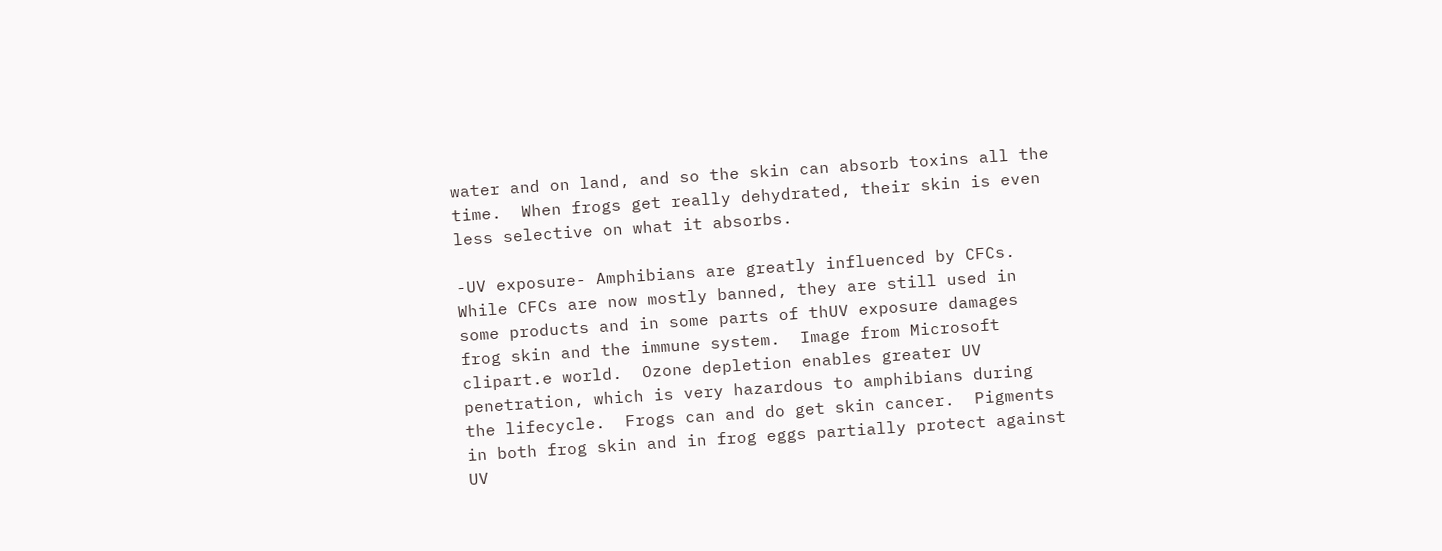water and on land, and so the skin can absorb toxins all the time.  When frogs get really dehydrated, their skin is even less selective on what it absorbs.

-UV exposure- Amphibians are greatly influenced by CFCs.  While CFCs are now mostly banned, they are still used in some products and in some parts of thUV exposure damages frog skin and the immune system.  Image from Microsoft clipart.e world.  Ozone depletion enables greater UV penetration, which is very hazardous to amphibians during the lifecycle.  Frogs can and do get skin cancer.  Pigments in both frog skin and in frog eggs partially protect against UV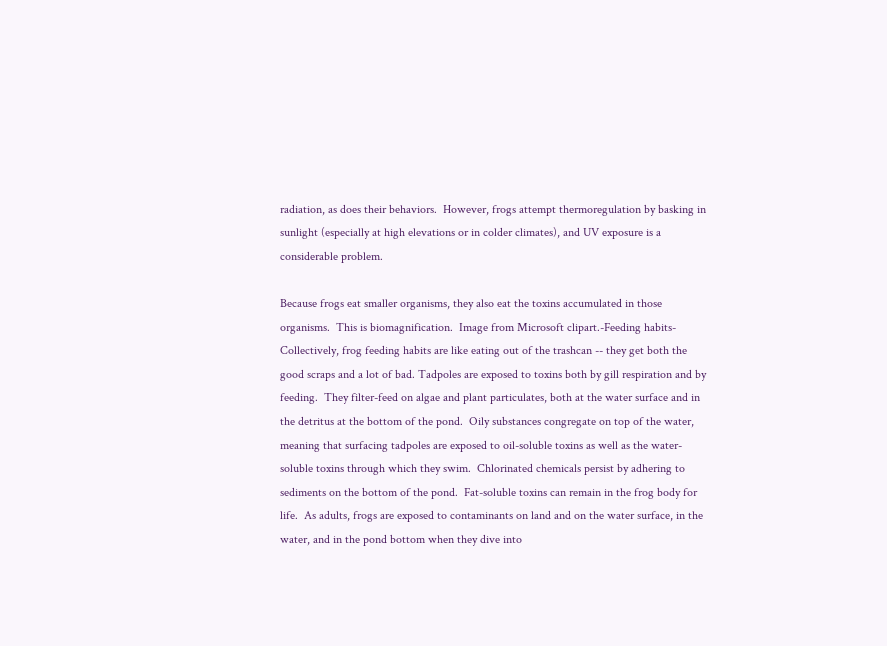radiation, as does their behaviors.  However, frogs attempt thermoregulation by basking in sunlight (especially at high elevations or in colder climates), and UV exposure is a considerable problem.

Because frogs eat smaller organisms, they also eat the toxins accumulated in those organisms.  This is biomagnification.  Image from Microsoft clipart.-Feeding habits-Collectively, frog feeding habits are like eating out of the trashcan -- they get both the good scraps and a lot of bad. Tadpoles are exposed to toxins both by gill respiration and by feeding.  They filter-feed on algae and plant particulates, both at the water surface and in the detritus at the bottom of the pond.  Oily substances congregate on top of the water, meaning that surfacing tadpoles are exposed to oil-soluble toxins as well as the water-soluble toxins through which they swim.  Chlorinated chemicals persist by adhering to sediments on the bottom of the pond.  Fat-soluble toxins can remain in the frog body for life.  As adults, frogs are exposed to contaminants on land and on the water surface, in the water, and in the pond bottom when they dive into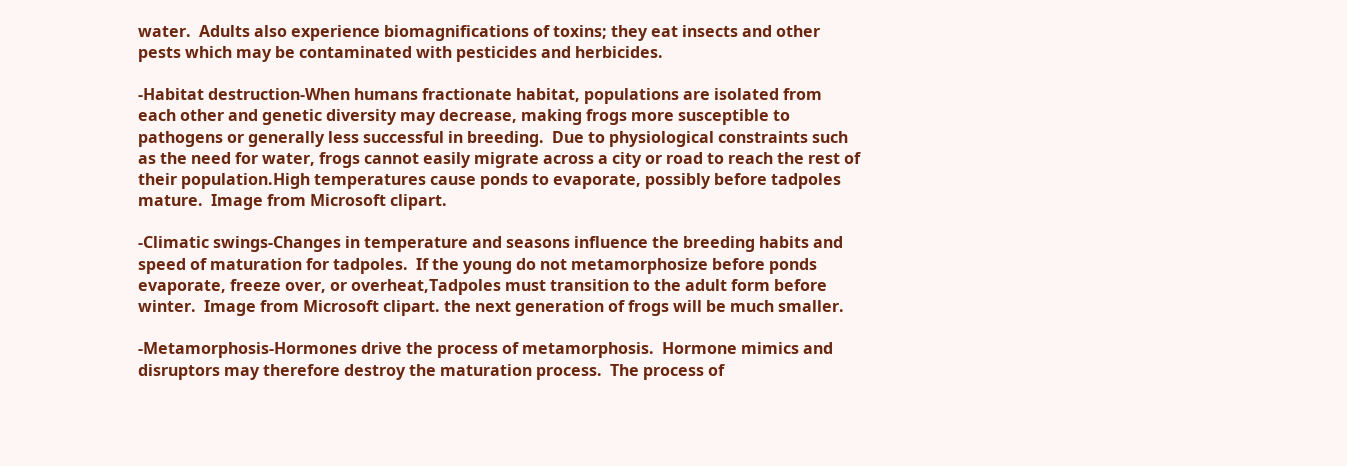water.  Adults also experience biomagnifications of toxins; they eat insects and other pests which may be contaminated with pesticides and herbicides.

-Habitat destruction-When humans fractionate habitat, populations are isolated from each other and genetic diversity may decrease, making frogs more susceptible to pathogens or generally less successful in breeding.  Due to physiological constraints such as the need for water, frogs cannot easily migrate across a city or road to reach the rest of their population.High temperatures cause ponds to evaporate, possibly before tadpoles mature.  Image from Microsoft clipart.

-Climatic swings-Changes in temperature and seasons influence the breeding habits and speed of maturation for tadpoles.  If the young do not metamorphosize before ponds evaporate, freeze over, or overheat,Tadpoles must transition to the adult form before winter.  Image from Microsoft clipart. the next generation of frogs will be much smaller.

-Metamorphosis-Hormones drive the process of metamorphosis.  Hormone mimics and disruptors may therefore destroy the maturation process.  The process of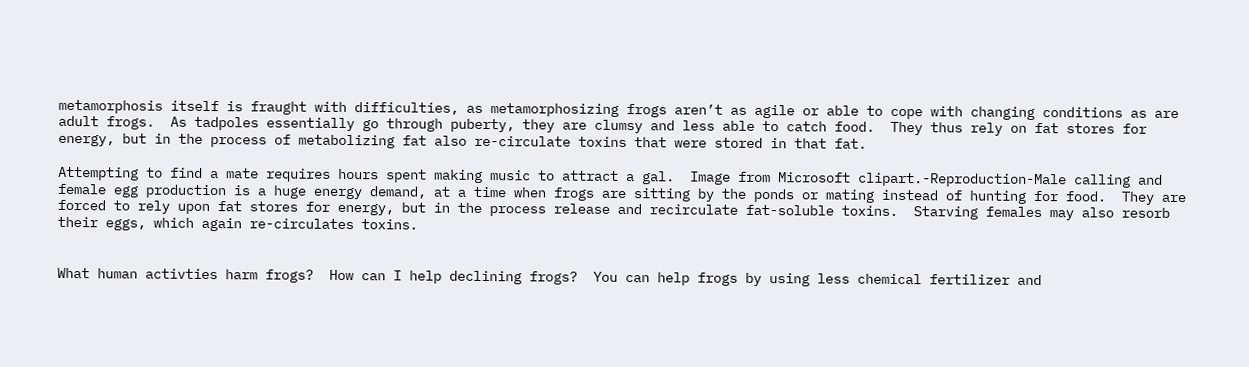metamorphosis itself is fraught with difficulties, as metamorphosizing frogs aren’t as agile or able to cope with changing conditions as are adult frogs.  As tadpoles essentially go through puberty, they are clumsy and less able to catch food.  They thus rely on fat stores for energy, but in the process of metabolizing fat also re-circulate toxins that were stored in that fat.

Attempting to find a mate requires hours spent making music to attract a gal.  Image from Microsoft clipart.-Reproduction-Male calling and female egg production is a huge energy demand, at a time when frogs are sitting by the ponds or mating instead of hunting for food.  They are forced to rely upon fat stores for energy, but in the process release and recirculate fat-soluble toxins.  Starving females may also resorb their eggs, which again re-circulates toxins.


What human activties harm frogs?  How can I help declining frogs?  You can help frogs by using less chemical fertilizer and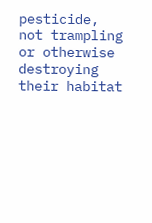pesticide, not trampling or otherwise destroying their habitat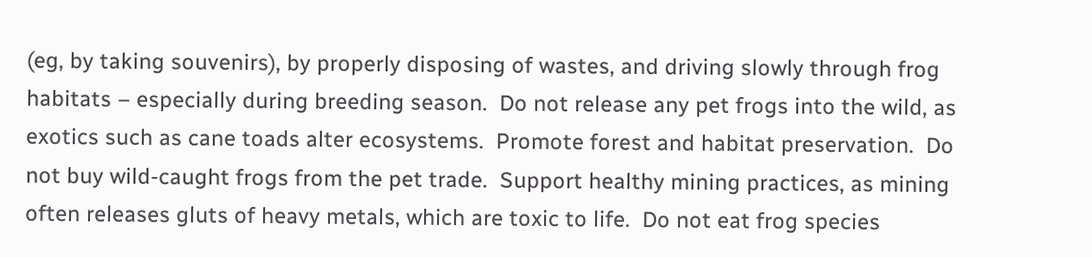(eg, by taking souvenirs), by properly disposing of wastes, and driving slowly through frog habitats – especially during breeding season.  Do not release any pet frogs into the wild, as exotics such as cane toads alter ecosystems.  Promote forest and habitat preservation.  Do not buy wild-caught frogs from the pet trade.  Support healthy mining practices, as mining often releases gluts of heavy metals, which are toxic to life.  Do not eat frog species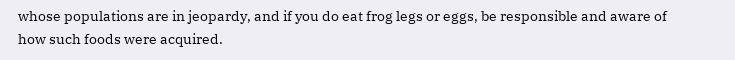whose populations are in jeopardy, and if you do eat frog legs or eggs, be responsible and aware of how such foods were acquired.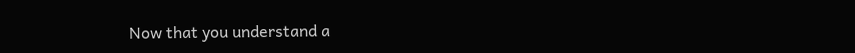Now that you understand a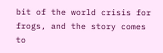bit of the world crisis for frogs, and the story comes to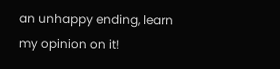an unhappy ending, learn my opinion on it!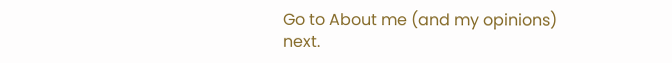Go to About me (and my opinions) next.